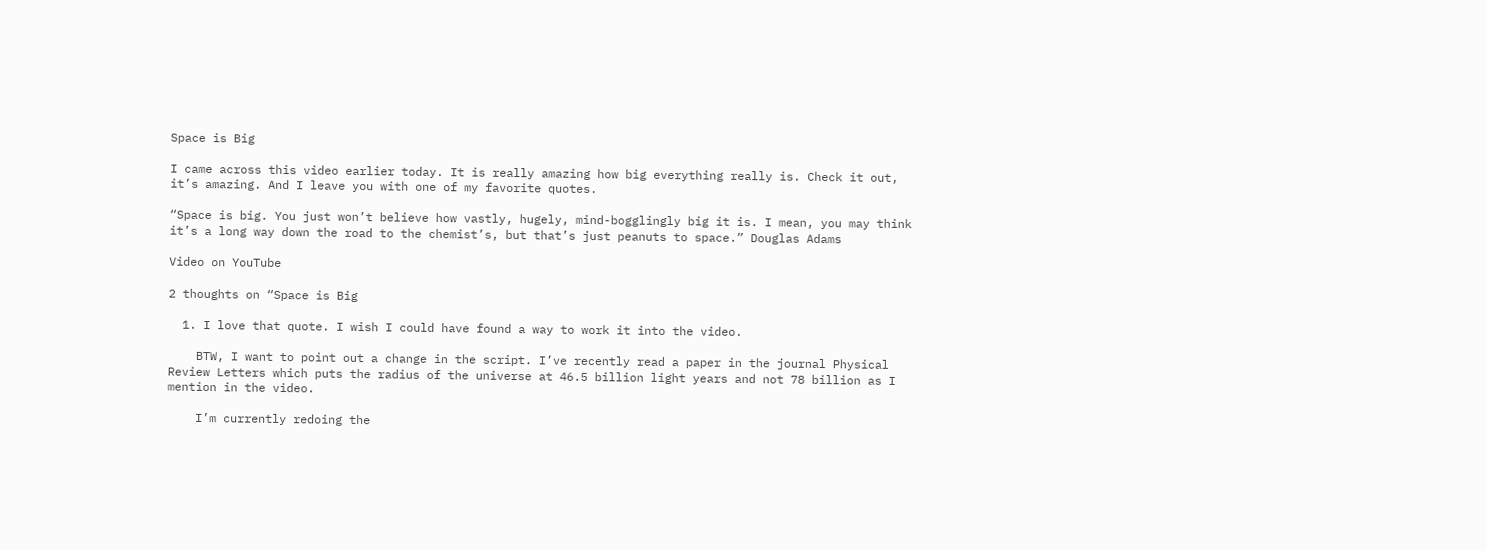Space is Big

I came across this video earlier today. It is really amazing how big everything really is. Check it out, it’s amazing. And I leave you with one of my favorite quotes.

“Space is big. You just won’t believe how vastly, hugely, mind-bogglingly big it is. I mean, you may think it’s a long way down the road to the chemist’s, but that’s just peanuts to space.” Douglas Adams

Video on YouTube

2 thoughts on “Space is Big

  1. I love that quote. I wish I could have found a way to work it into the video.

    BTW, I want to point out a change in the script. I’ve recently read a paper in the journal Physical Review Letters which puts the radius of the universe at 46.5 billion light years and not 78 billion as I mention in the video.

    I’m currently redoing the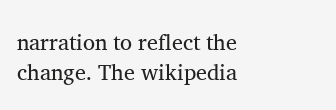narration to reflect the change. The wikipedia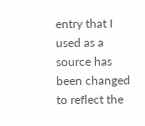entry that I used as a source has been changed to reflect the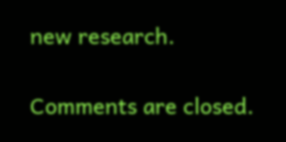new research.

Comments are closed.